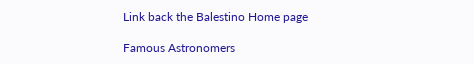Link back the Balestino Home page

Famous Astronomers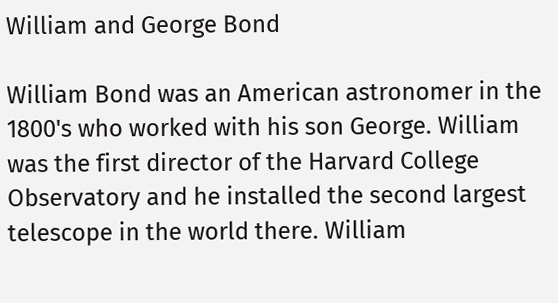William and George Bond

William Bond was an American astronomer in the 1800's who worked with his son George. William was the first director of the Harvard College Observatory and he installed the second largest telescope in the world there. William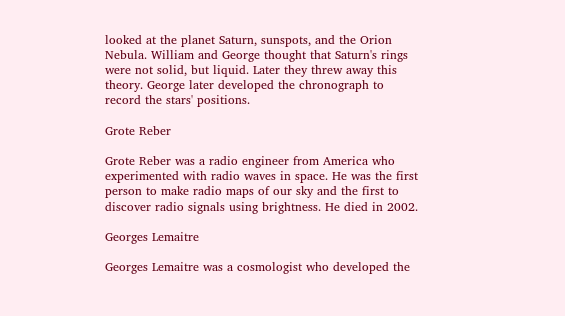looked at the planet Saturn, sunspots, and the Orion Nebula. William and George thought that Saturn's rings were not solid, but liquid. Later they threw away this theory. George later developed the chronograph to record the stars' positions.

Grote Reber

Grote Reber was a radio engineer from America who experimented with radio waves in space. He was the first person to make radio maps of our sky and the first to discover radio signals using brightness. He died in 2002.

Georges Lemaitre

Georges Lemaitre was a cosmologist who developed the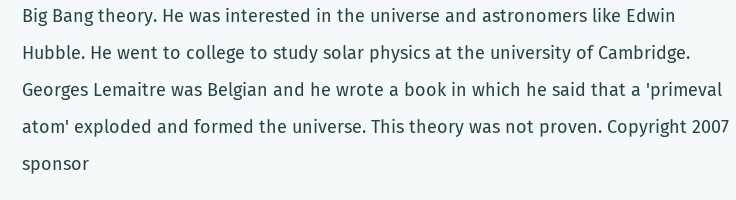Big Bang theory. He was interested in the universe and astronomers like Edwin Hubble. He went to college to study solar physics at the university of Cambridge. Georges Lemaitre was Belgian and he wrote a book in which he said that a 'primeval atom' exploded and formed the universe. This theory was not proven. Copyright 2007 sponsor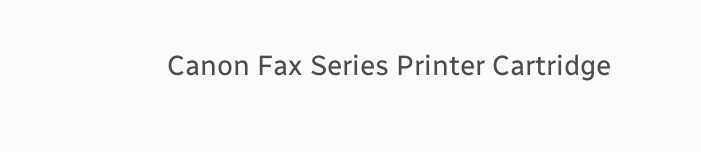Canon Fax Series Printer Cartridge